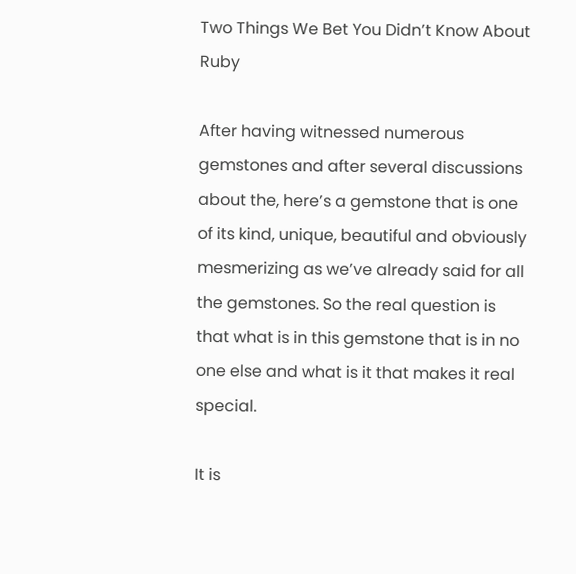Two Things We Bet You Didn’t Know About Ruby

After having witnessed numerous gemstones and after several discussions about the, here’s a gemstone that is one of its kind, unique, beautiful and obviously mesmerizing as we’ve already said for all the gemstones. So the real question is that what is in this gemstone that is in no one else and what is it that makes it real special.

It is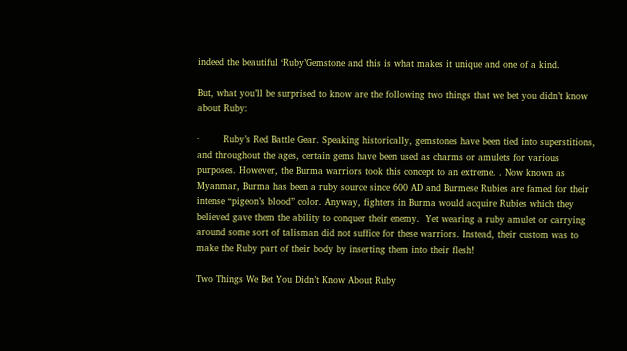indeed the beautiful ‘Ruby’Gemstone and this is what makes it unique and one of a kind.

But, what you’ll be surprised to know are the following two things that we bet you didn’t know about Ruby:

·        Ruby’s Red Battle Gear. Speaking historically, gemstones have been tied into superstitions, and throughout the ages, certain gems have been used as charms or amulets for various purposes. However, the Burma warriors took this concept to an extreme. . Now known as Myanmar, Burma has been a ruby source since 600 AD and Burmese Rubies are famed for their intense “pigeon’s blood” color. Anyway, fighters in Burma would acquire Rubies which they believed gave them the ability to conquer their enemy.  Yet wearing a ruby amulet or carrying around some sort of talisman did not suffice for these warriors. Instead, their custom was to make the Ruby part of their body by inserting them into their flesh!

Two Things We Bet You Didn’t Know About Ruby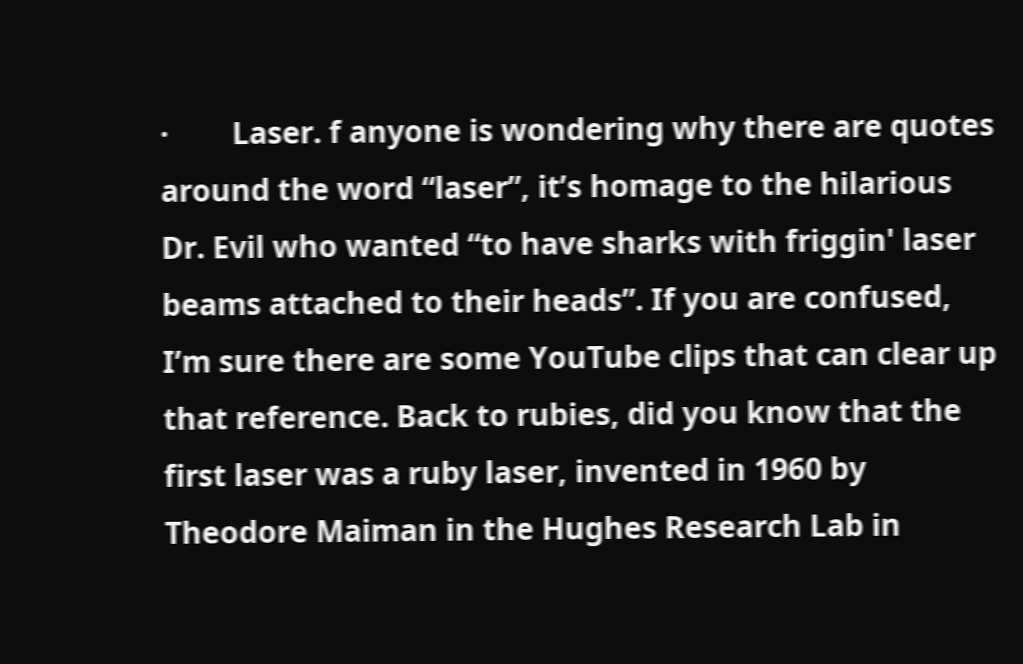·        Laser. f anyone is wondering why there are quotes around the word “laser”, it’s homage to the hilarious Dr. Evil who wanted “to have sharks with friggin' laser beams attached to their heads”. If you are confused, I’m sure there are some YouTube clips that can clear up that reference. Back to rubies, did you know that the first laser was a ruby laser, invented in 1960 by Theodore Maiman in the Hughes Research Lab in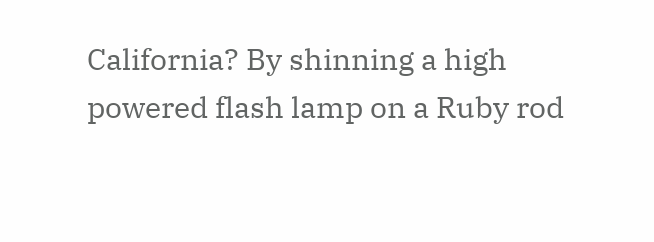California? By shinning a high powered flash lamp on a Ruby rod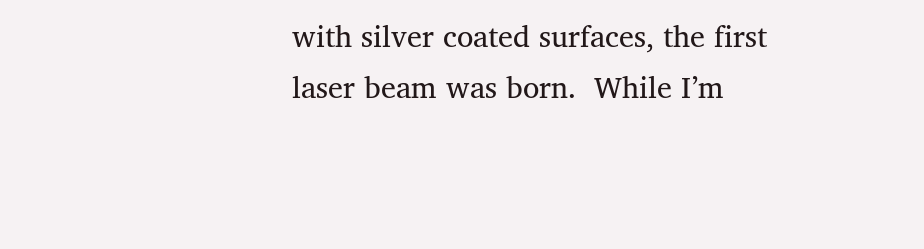with silver coated surfaces, the first laser beam was born.  While I’m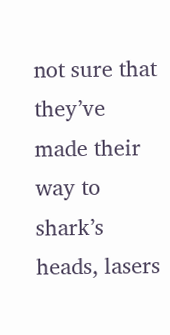not sure that they’ve made their way to shark’s heads, lasers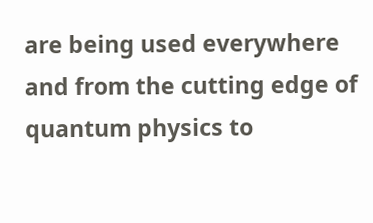are being used everywhere and from the cutting edge of quantum physics to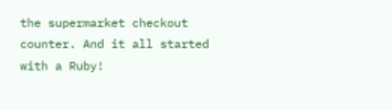the supermarket checkout counter. And it all started with a Ruby!